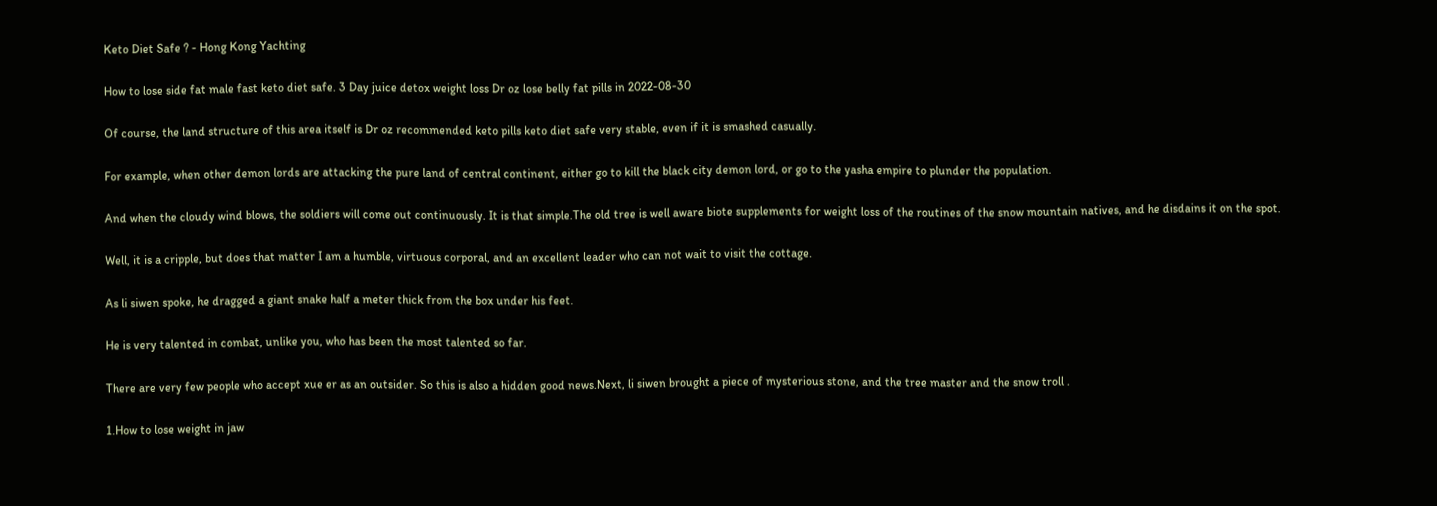Keto Diet Safe ? - Hong Kong Yachting

How to lose side fat male fast keto diet safe. 3 Day juice detox weight loss Dr oz lose belly fat pills in 2022-08-30

Of course, the land structure of this area itself is Dr oz recommended keto pills keto diet safe very stable, even if it is smashed casually.

For example, when other demon lords are attacking the pure land of central continent, either go to kill the black city demon lord, or go to the yasha empire to plunder the population.

And when the cloudy wind blows, the soldiers will come out continuously. It is that simple.The old tree is well aware biote supplements for weight loss of the routines of the snow mountain natives, and he disdains it on the spot.

Well, it is a cripple, but does that matter I am a humble, virtuous corporal, and an excellent leader who can not wait to visit the cottage.

As li siwen spoke, he dragged a giant snake half a meter thick from the box under his feet.

He is very talented in combat, unlike you, who has been the most talented so far.

There are very few people who accept xue er as an outsider. So this is also a hidden good news.Next, li siwen brought a piece of mysterious stone, and the tree master and the snow troll .

1.How to lose weight in jaw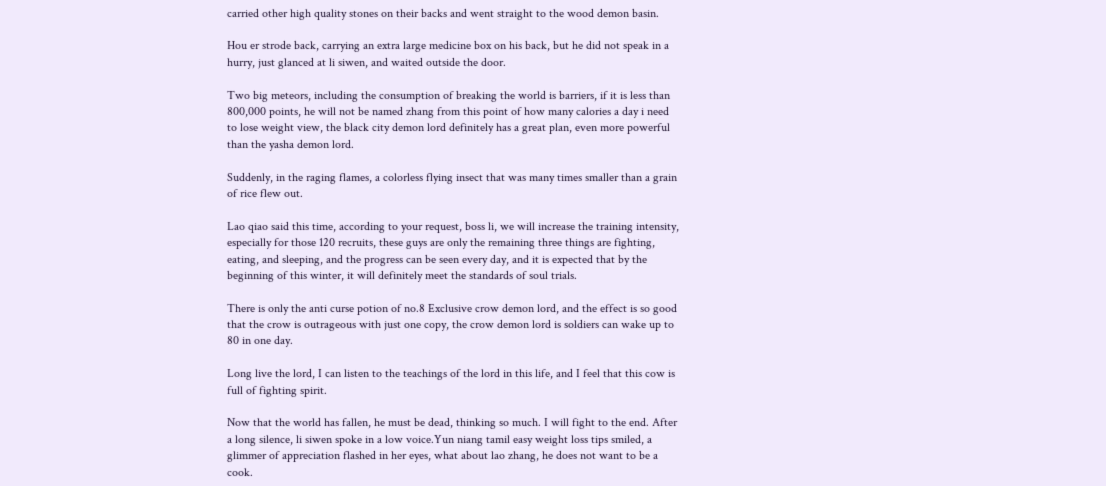carried other high quality stones on their backs and went straight to the wood demon basin.

Hou er strode back, carrying an extra large medicine box on his back, but he did not speak in a hurry, just glanced at li siwen, and waited outside the door.

Two big meteors, including the consumption of breaking the world is barriers, if it is less than 800,000 points, he will not be named zhang from this point of how many calories a day i need to lose weight view, the black city demon lord definitely has a great plan, even more powerful than the yasha demon lord.

Suddenly, in the raging flames, a colorless flying insect that was many times smaller than a grain of rice flew out.

Lao qiao said this time, according to your request, boss li, we will increase the training intensity, especially for those 120 recruits, these guys are only the remaining three things are fighting, eating, and sleeping, and the progress can be seen every day, and it is expected that by the beginning of this winter, it will definitely meet the standards of soul trials.

There is only the anti curse potion of no.8 Exclusive crow demon lord, and the effect is so good that the crow is outrageous with just one copy, the crow demon lord is soldiers can wake up to 80 in one day.

Long live the lord, I can listen to the teachings of the lord in this life, and I feel that this cow is full of fighting spirit.

Now that the world has fallen, he must be dead, thinking so much. I will fight to the end. After a long silence, li siwen spoke in a low voice.Yun niang tamil easy weight loss tips smiled, a glimmer of appreciation flashed in her eyes, what about lao zhang, he does not want to be a cook.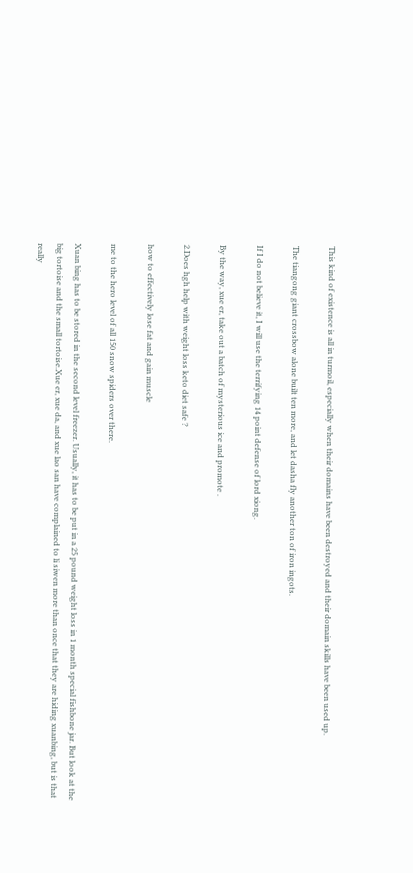This kind of existence is all in turmoil, especially when their domains have been destroyed and their domain skills have been used up.

The tiangong giant crossbow alone built ten more, and let dasha fly another ton of iron ingots.

If I do not believe it, I will use the terrifying 14 point defense of lord xiong.

By the way, xue er, take out a batch of mysterious ice and promote .

2.Does hgh help with weight loss keto diet safe ?

how to effectively lose fat and gain muscle

me to the hero level of all 150 snow spiders over there.

Xuan bing has to be stored in the second level freezer. Usually, it has to be put in a 25 pound weight loss in 1 month special fishbone jar. But look at the big tortoise and the small tortoise.Xue er, xue da, and xue lao san have complained to li siwen more than once that they are hiding xuanbing, but is that really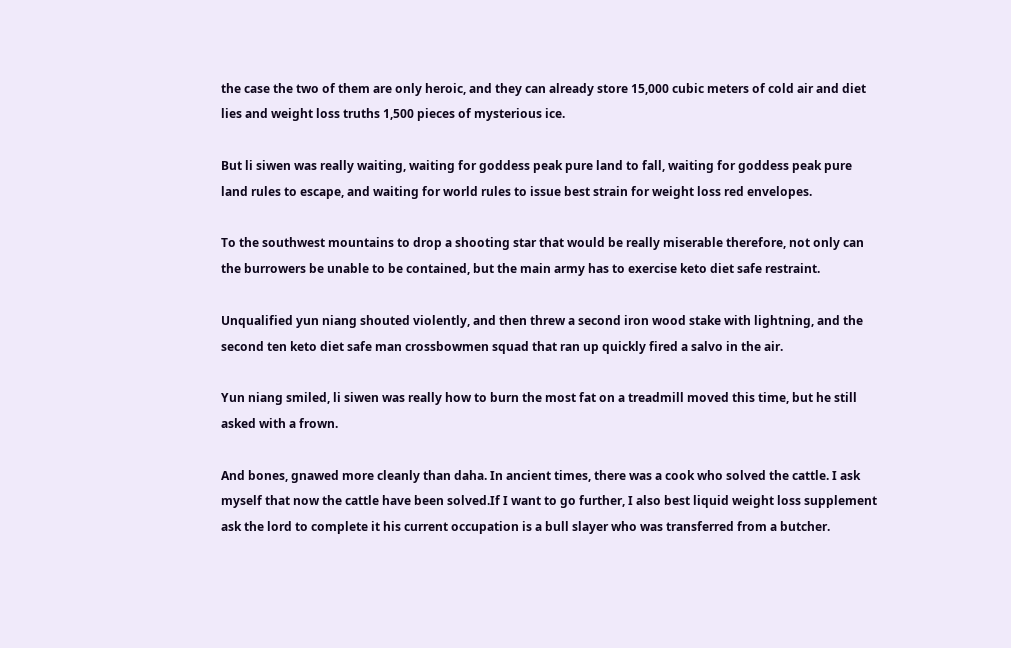the case the two of them are only heroic, and they can already store 15,000 cubic meters of cold air and diet lies and weight loss truths 1,500 pieces of mysterious ice.

But li siwen was really waiting, waiting for goddess peak pure land to fall, waiting for goddess peak pure land rules to escape, and waiting for world rules to issue best strain for weight loss red envelopes.

To the southwest mountains to drop a shooting star that would be really miserable therefore, not only can the burrowers be unable to be contained, but the main army has to exercise keto diet safe restraint.

Unqualified yun niang shouted violently, and then threw a second iron wood stake with lightning, and the second ten keto diet safe man crossbowmen squad that ran up quickly fired a salvo in the air.

Yun niang smiled, li siwen was really how to burn the most fat on a treadmill moved this time, but he still asked with a frown.

And bones, gnawed more cleanly than daha. In ancient times, there was a cook who solved the cattle. I ask myself that now the cattle have been solved.If I want to go further, I also best liquid weight loss supplement ask the lord to complete it his current occupation is a bull slayer who was transferred from a butcher.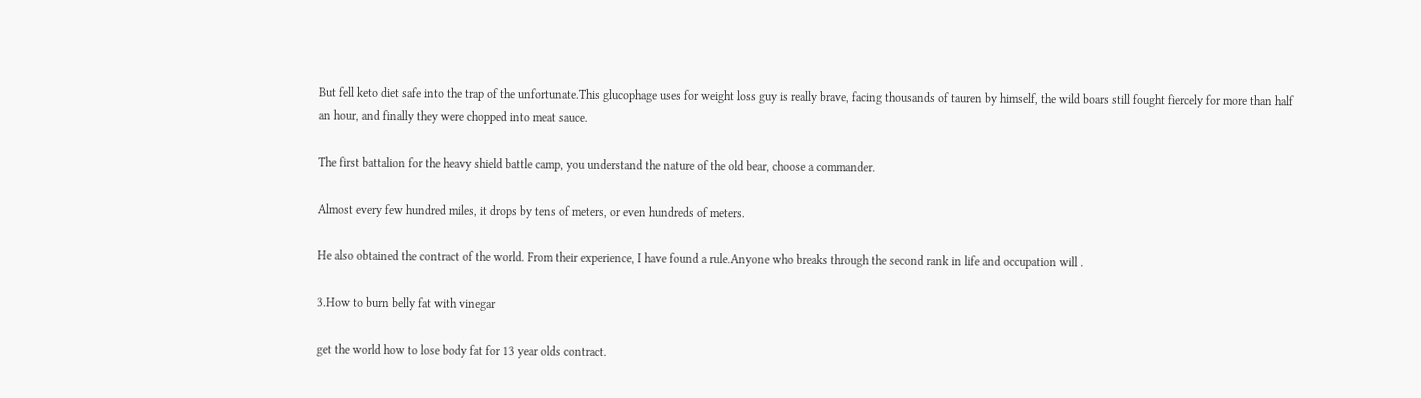But fell keto diet safe into the trap of the unfortunate.This glucophage uses for weight loss guy is really brave, facing thousands of tauren by himself, the wild boars still fought fiercely for more than half an hour, and finally they were chopped into meat sauce.

The first battalion for the heavy shield battle camp, you understand the nature of the old bear, choose a commander.

Almost every few hundred miles, it drops by tens of meters, or even hundreds of meters.

He also obtained the contract of the world. From their experience, I have found a rule.Anyone who breaks through the second rank in life and occupation will .

3.How to burn belly fat with vinegar

get the world how to lose body fat for 13 year olds contract.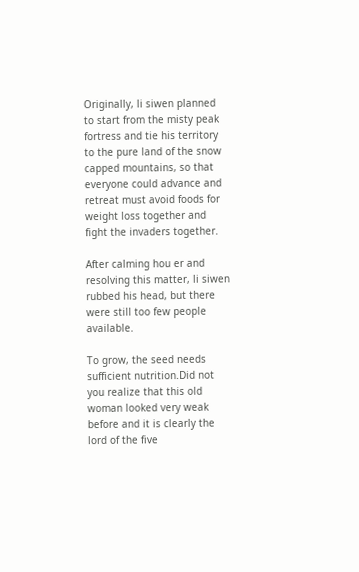Originally, li siwen planned to start from the misty peak fortress and tie his territory to the pure land of the snow capped mountains, so that everyone could advance and retreat must avoid foods for weight loss together and fight the invaders together.

After calming hou er and resolving this matter, li siwen rubbed his head, but there were still too few people available.

To grow, the seed needs sufficient nutrition.Did not you realize that this old woman looked very weak before and it is clearly the lord of the five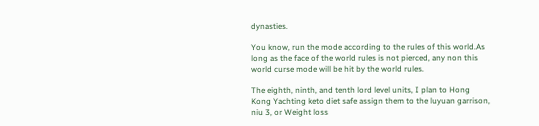dynasties.

You know, run the mode according to the rules of this world.As long as the face of the world rules is not pierced, any non this world curse mode will be hit by the world rules.

The eighth, ninth, and tenth lord level units, I plan to Hong Kong Yachting keto diet safe assign them to the luyuan garrison, niu 3, or Weight loss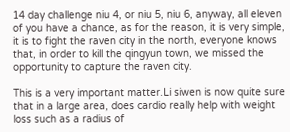14 day challenge niu 4, or niu 5, niu 6, anyway, all eleven of you have a chance, as for the reason, it is very simple, it is to fight the raven city in the north, everyone knows that, in order to kill the qingyun town, we missed the opportunity to capture the raven city.

This is a very important matter.Li siwen is now quite sure that in a large area, does cardio really help with weight loss such as a radius of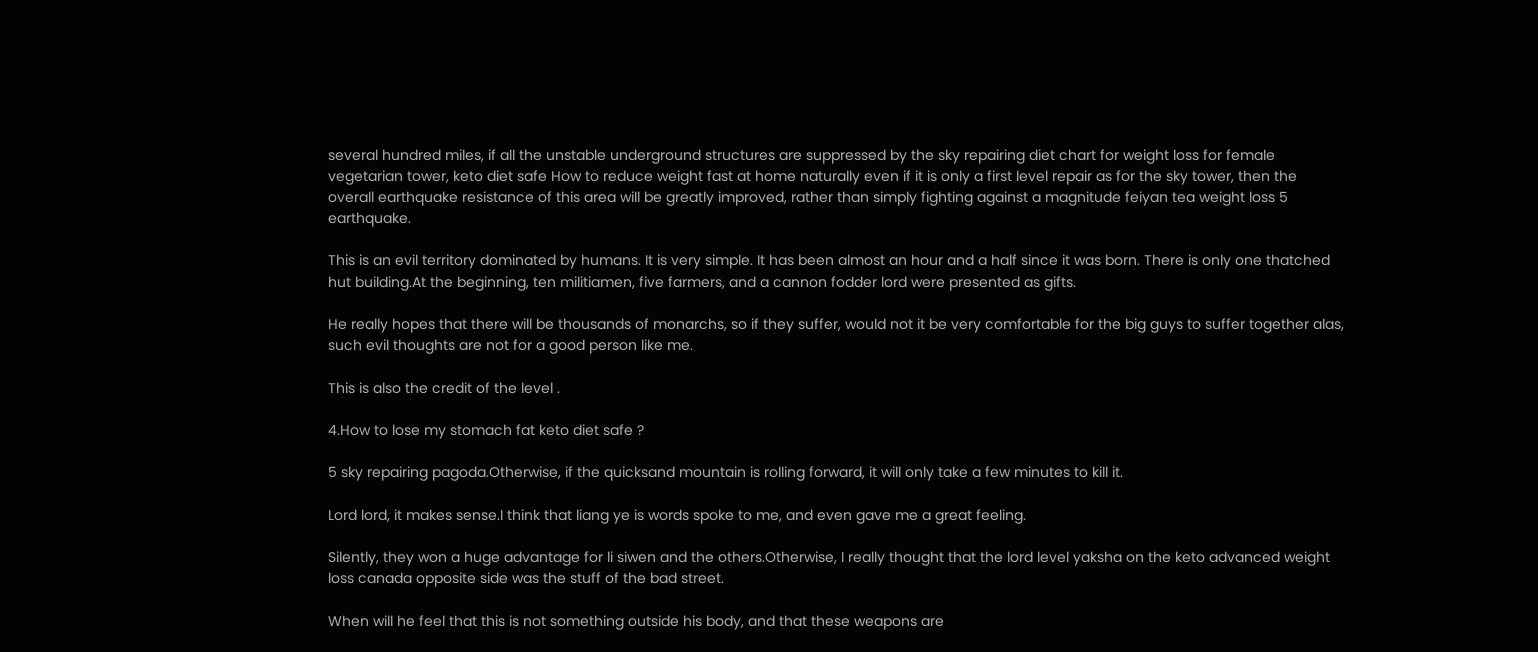several hundred miles, if all the unstable underground structures are suppressed by the sky repairing diet chart for weight loss for female vegetarian tower, keto diet safe How to reduce weight fast at home naturally even if it is only a first level repair as for the sky tower, then the overall earthquake resistance of this area will be greatly improved, rather than simply fighting against a magnitude feiyan tea weight loss 5 earthquake.

This is an evil territory dominated by humans. It is very simple. It has been almost an hour and a half since it was born. There is only one thatched hut building.At the beginning, ten militiamen, five farmers, and a cannon fodder lord were presented as gifts.

He really hopes that there will be thousands of monarchs, so if they suffer, would not it be very comfortable for the big guys to suffer together alas, such evil thoughts are not for a good person like me.

This is also the credit of the level .

4.How to lose my stomach fat keto diet safe ?

5 sky repairing pagoda.Otherwise, if the quicksand mountain is rolling forward, it will only take a few minutes to kill it.

Lord lord, it makes sense.I think that liang ye is words spoke to me, and even gave me a great feeling.

Silently, they won a huge advantage for li siwen and the others.Otherwise, I really thought that the lord level yaksha on the keto advanced weight loss canada opposite side was the stuff of the bad street.

When will he feel that this is not something outside his body, and that these weapons are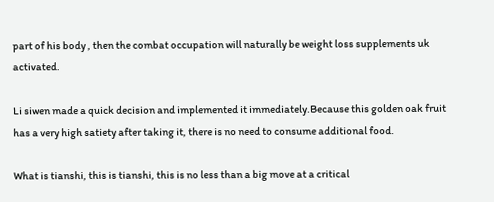part of his body , then the combat occupation will naturally be weight loss supplements uk activated.

Li siwen made a quick decision and implemented it immediately.Because this golden oak fruit has a very high satiety after taking it, there is no need to consume additional food.

What is tianshi, this is tianshi, this is no less than a big move at a critical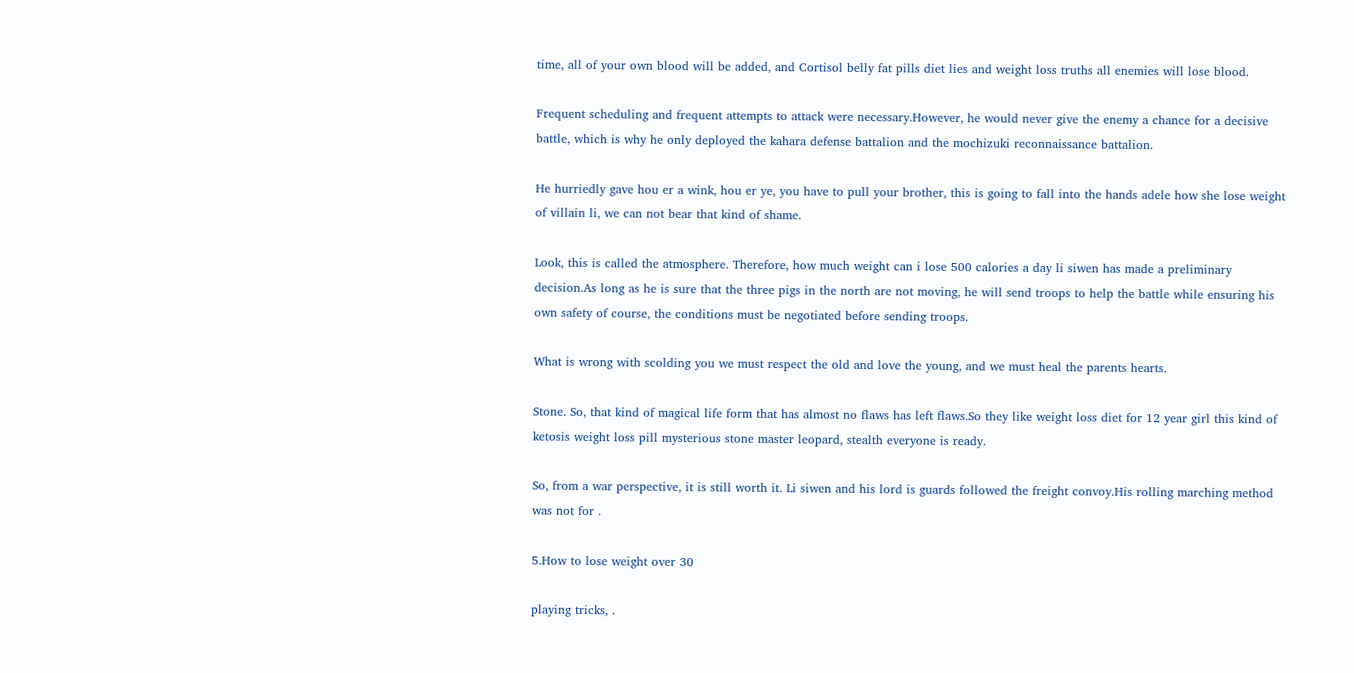time, all of your own blood will be added, and Cortisol belly fat pills diet lies and weight loss truths all enemies will lose blood.

Frequent scheduling and frequent attempts to attack were necessary.However, he would never give the enemy a chance for a decisive battle, which is why he only deployed the kahara defense battalion and the mochizuki reconnaissance battalion.

He hurriedly gave hou er a wink, hou er ye, you have to pull your brother, this is going to fall into the hands adele how she lose weight of villain li, we can not bear that kind of shame.

Look, this is called the atmosphere. Therefore, how much weight can i lose 500 calories a day li siwen has made a preliminary decision.As long as he is sure that the three pigs in the north are not moving, he will send troops to help the battle while ensuring his own safety of course, the conditions must be negotiated before sending troops.

What is wrong with scolding you we must respect the old and love the young, and we must heal the parents hearts.

Stone. So, that kind of magical life form that has almost no flaws has left flaws.So they like weight loss diet for 12 year girl this kind of ketosis weight loss pill mysterious stone master leopard, stealth everyone is ready.

So, from a war perspective, it is still worth it. Li siwen and his lord is guards followed the freight convoy.His rolling marching method was not for .

5.How to lose weight over 30

playing tricks, .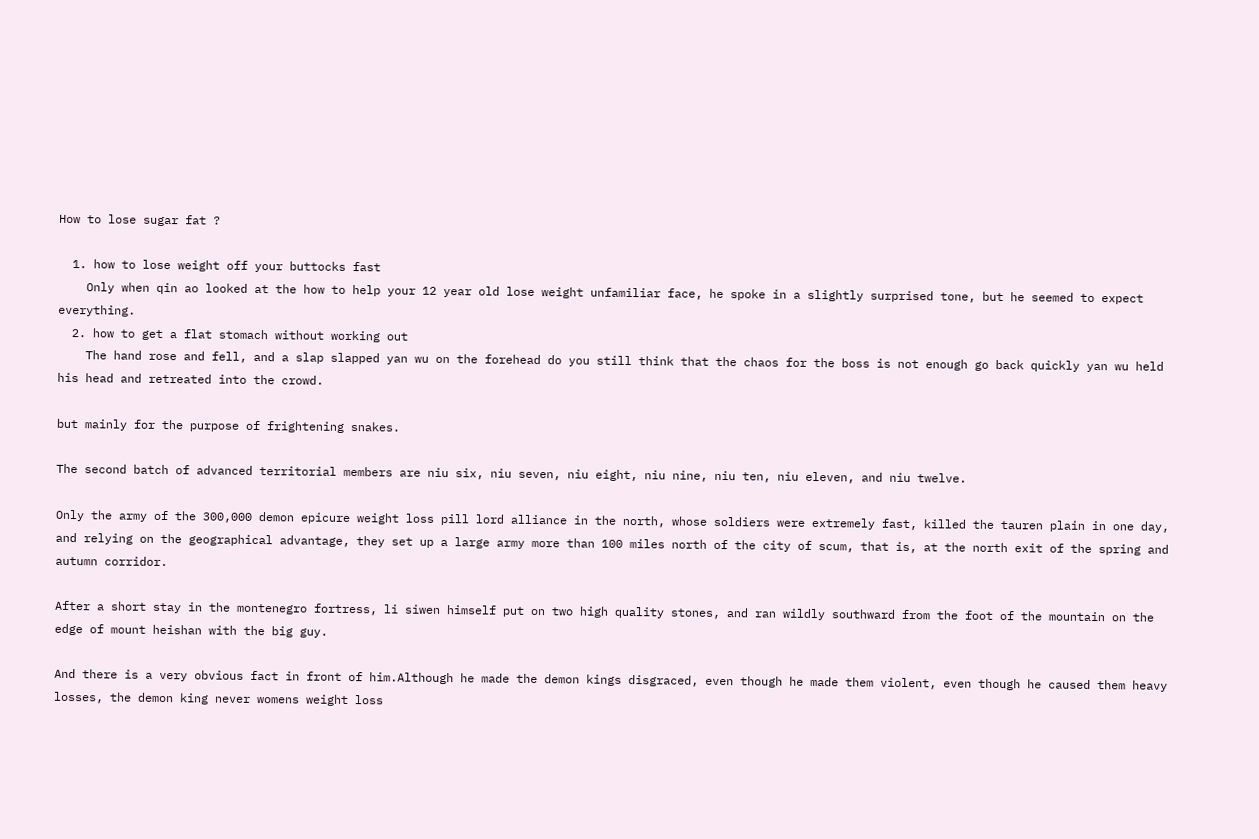How to lose sugar fat ?

  1. how to lose weight off your buttocks fast
    Only when qin ao looked at the how to help your 12 year old lose weight unfamiliar face, he spoke in a slightly surprised tone, but he seemed to expect everything.
  2. how to get a flat stomach without working out
    The hand rose and fell, and a slap slapped yan wu on the forehead do you still think that the chaos for the boss is not enough go back quickly yan wu held his head and retreated into the crowd.

but mainly for the purpose of frightening snakes.

The second batch of advanced territorial members are niu six, niu seven, niu eight, niu nine, niu ten, niu eleven, and niu twelve.

Only the army of the 300,000 demon epicure weight loss pill lord alliance in the north, whose soldiers were extremely fast, killed the tauren plain in one day, and relying on the geographical advantage, they set up a large army more than 100 miles north of the city of scum, that is, at the north exit of the spring and autumn corridor.

After a short stay in the montenegro fortress, li siwen himself put on two high quality stones, and ran wildly southward from the foot of the mountain on the edge of mount heishan with the big guy.

And there is a very obvious fact in front of him.Although he made the demon kings disgraced, even though he made them violent, even though he caused them heavy losses, the demon king never womens weight loss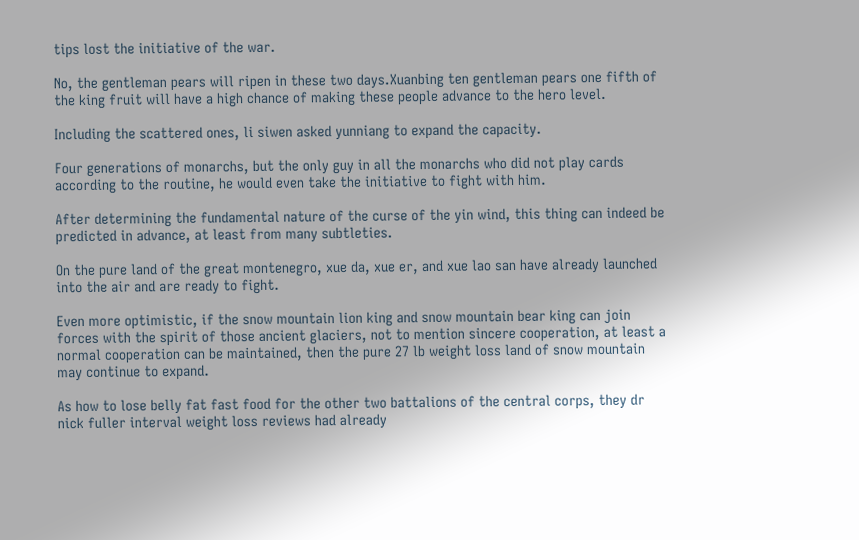tips lost the initiative of the war.

No, the gentleman pears will ripen in these two days.Xuanbing ten gentleman pears one fifth of the king fruit will have a high chance of making these people advance to the hero level.

Including the scattered ones, li siwen asked yunniang to expand the capacity.

Four generations of monarchs, but the only guy in all the monarchs who did not play cards according to the routine, he would even take the initiative to fight with him.

After determining the fundamental nature of the curse of the yin wind, this thing can indeed be predicted in advance, at least from many subtleties.

On the pure land of the great montenegro, xue da, xue er, and xue lao san have already launched into the air and are ready to fight.

Even more optimistic, if the snow mountain lion king and snow mountain bear king can join forces with the spirit of those ancient glaciers, not to mention sincere cooperation, at least a normal cooperation can be maintained, then the pure 27 lb weight loss land of snow mountain may continue to expand.

As how to lose belly fat fast food for the other two battalions of the central corps, they dr nick fuller interval weight loss reviews had already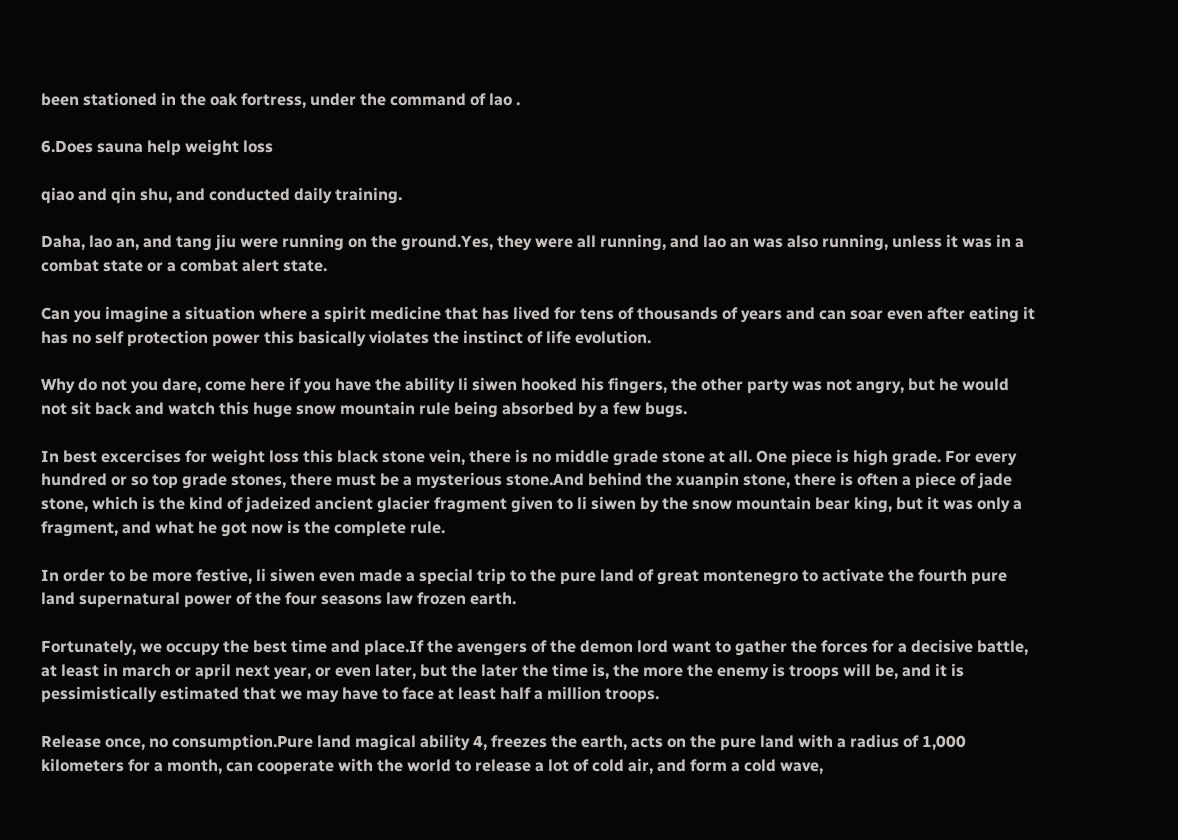been stationed in the oak fortress, under the command of lao .

6.Does sauna help weight loss

qiao and qin shu, and conducted daily training.

Daha, lao an, and tang jiu were running on the ground.Yes, they were all running, and lao an was also running, unless it was in a combat state or a combat alert state.

Can you imagine a situation where a spirit medicine that has lived for tens of thousands of years and can soar even after eating it has no self protection power this basically violates the instinct of life evolution.

Why do not you dare, come here if you have the ability li siwen hooked his fingers, the other party was not angry, but he would not sit back and watch this huge snow mountain rule being absorbed by a few bugs.

In best excercises for weight loss this black stone vein, there is no middle grade stone at all. One piece is high grade. For every hundred or so top grade stones, there must be a mysterious stone.And behind the xuanpin stone, there is often a piece of jade stone, which is the kind of jadeized ancient glacier fragment given to li siwen by the snow mountain bear king, but it was only a fragment, and what he got now is the complete rule.

In order to be more festive, li siwen even made a special trip to the pure land of great montenegro to activate the fourth pure land supernatural power of the four seasons law frozen earth.

Fortunately, we occupy the best time and place.If the avengers of the demon lord want to gather the forces for a decisive battle, at least in march or april next year, or even later, but the later the time is, the more the enemy is troops will be, and it is pessimistically estimated that we may have to face at least half a million troops.

Release once, no consumption.Pure land magical ability 4, freezes the earth, acts on the pure land with a radius of 1,000 kilometers for a month, can cooperate with the world to release a lot of cold air, and form a cold wave,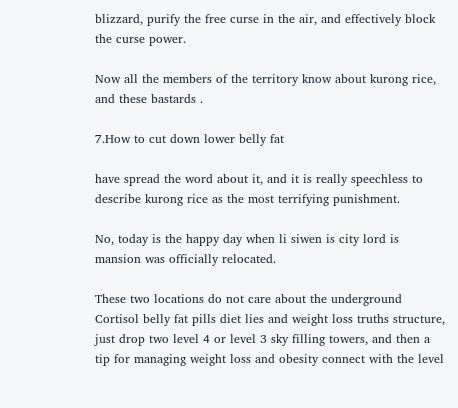blizzard, purify the free curse in the air, and effectively block the curse power.

Now all the members of the territory know about kurong rice, and these bastards .

7.How to cut down lower belly fat

have spread the word about it, and it is really speechless to describe kurong rice as the most terrifying punishment.

No, today is the happy day when li siwen is city lord is mansion was officially relocated.

These two locations do not care about the underground Cortisol belly fat pills diet lies and weight loss truths structure, just drop two level 4 or level 3 sky filling towers, and then a tip for managing weight loss and obesity connect with the level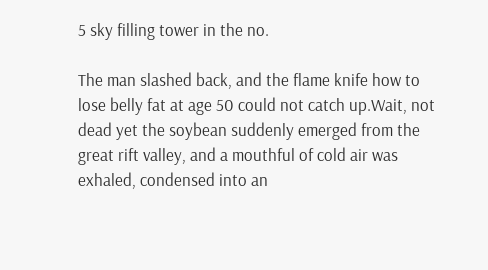5 sky filling tower in the no.

The man slashed back, and the flame knife how to lose belly fat at age 50 could not catch up.Wait, not dead yet the soybean suddenly emerged from the great rift valley, and a mouthful of cold air was exhaled, condensed into an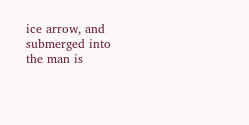ice arrow, and submerged into the man is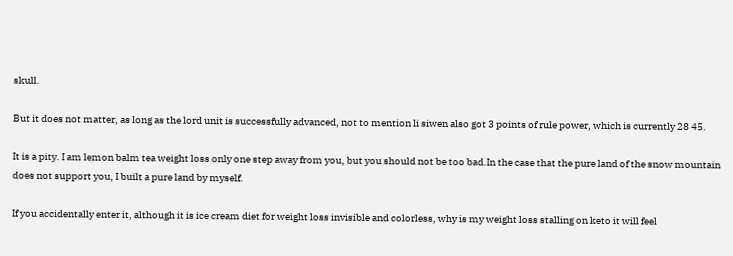skull.

But it does not matter, as long as the lord unit is successfully advanced, not to mention li siwen also got 3 points of rule power, which is currently 28 45.

It is a pity. I am lemon balm tea weight loss only one step away from you, but you should not be too bad.In the case that the pure land of the snow mountain does not support you, I built a pure land by myself.

If you accidentally enter it, although it is ice cream diet for weight loss invisible and colorless, why is my weight loss stalling on keto it will feel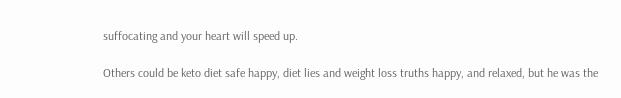suffocating and your heart will speed up.

Others could be keto diet safe happy, diet lies and weight loss truths happy, and relaxed, but he was the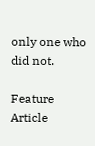only one who did not.

Feature Article